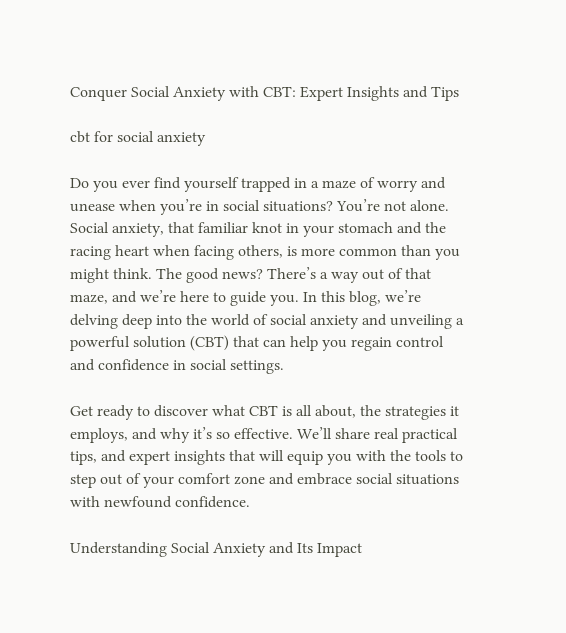Conquer Social Anxiety with CBT: Expert Insights and Tips

cbt for social anxiety

Do you ever find yourself trapped in a maze of worry and unease when you’re in social situations? You’re not alone. Social anxiety, that familiar knot in your stomach and the racing heart when facing others, is more common than you might think. The good news? There’s a way out of that maze, and we’re here to guide you. In this blog, we’re delving deep into the world of social anxiety and unveiling a powerful solution (CBT) that can help you regain control and confidence in social settings.

Get ready to discover what CBT is all about, the strategies it employs, and why it’s so effective. We’ll share real practical tips, and expert insights that will equip you with the tools to step out of your comfort zone and embrace social situations with newfound confidence.

Understanding Social Anxiety and Its Impact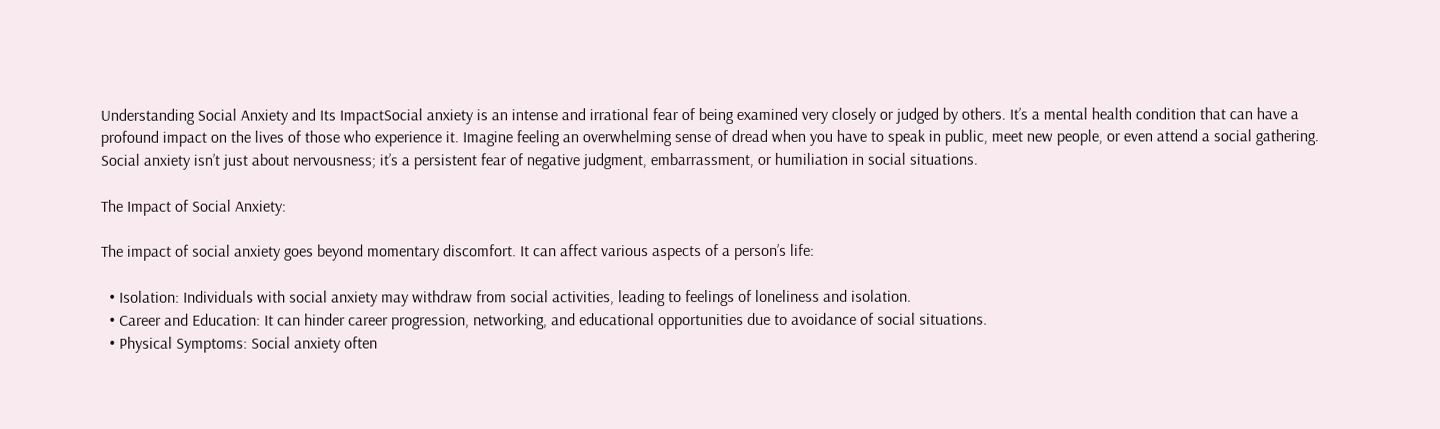Understanding Social Anxiety and Its ImpactSocial anxiety is an intense and irrational fear of being examined very closely or judged by others. It’s a mental health condition that can have a profound impact on the lives of those who experience it. Imagine feeling an overwhelming sense of dread when you have to speak in public, meet new people, or even attend a social gathering. Social anxiety isn’t just about nervousness; it’s a persistent fear of negative judgment, embarrassment, or humiliation in social situations.

The Impact of Social Anxiety:

The impact of social anxiety goes beyond momentary discomfort. It can affect various aspects of a person’s life:

  • Isolation: Individuals with social anxiety may withdraw from social activities, leading to feelings of loneliness and isolation.
  • Career and Education: It can hinder career progression, networking, and educational opportunities due to avoidance of social situations.
  • Physical Symptoms: Social anxiety often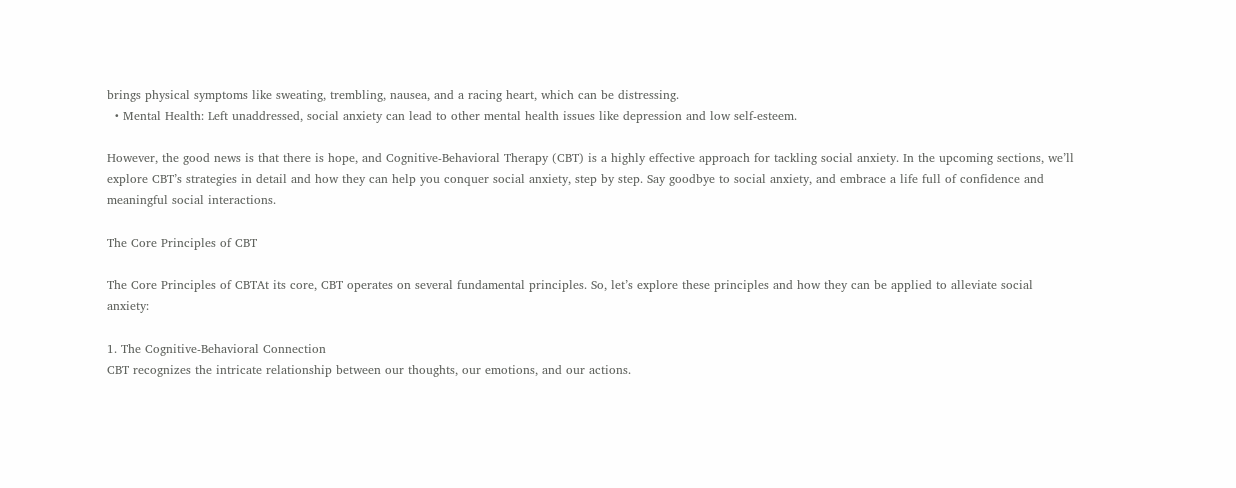brings physical symptoms like sweating, trembling, nausea, and a racing heart, which can be distressing.
  • Mental Health: Left unaddressed, social anxiety can lead to other mental health issues like depression and low self-esteem.

However, the good news is that there is hope, and Cognitive-Behavioral Therapy (CBT) is a highly effective approach for tackling social anxiety. In the upcoming sections, we’ll explore CBT’s strategies in detail and how they can help you conquer social anxiety, step by step. Say goodbye to social anxiety, and embrace a life full of confidence and meaningful social interactions.

The Core Principles of CBT

The Core Principles of CBTAt its core, CBT operates on several fundamental principles. So, let’s explore these principles and how they can be applied to alleviate social anxiety:

1. The Cognitive-Behavioral Connection
CBT recognizes the intricate relationship between our thoughts, our emotions, and our actions.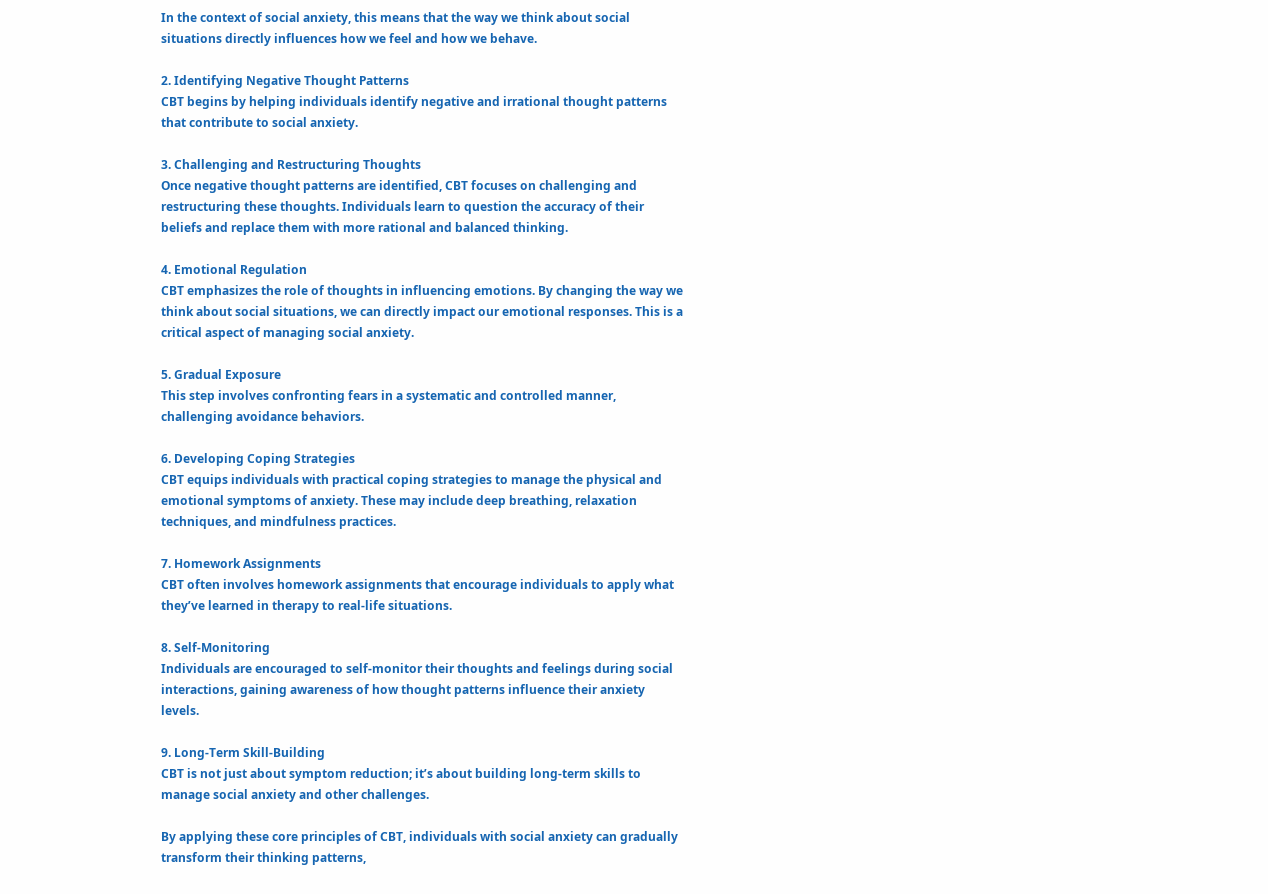In the context of social anxiety, this means that the way we think about social situations directly influences how we feel and how we behave.

2. Identifying Negative Thought Patterns
CBT begins by helping individuals identify negative and irrational thought patterns that contribute to social anxiety.

3. Challenging and Restructuring Thoughts
Once negative thought patterns are identified, CBT focuses on challenging and restructuring these thoughts. Individuals learn to question the accuracy of their beliefs and replace them with more rational and balanced thinking.

4. Emotional Regulation
CBT emphasizes the role of thoughts in influencing emotions. By changing the way we think about social situations, we can directly impact our emotional responses. This is a critical aspect of managing social anxiety.

5. Gradual Exposure
This step involves confronting fears in a systematic and controlled manner, challenging avoidance behaviors.

6. Developing Coping Strategies
CBT equips individuals with practical coping strategies to manage the physical and emotional symptoms of anxiety. These may include deep breathing, relaxation techniques, and mindfulness practices.

7. Homework Assignments
CBT often involves homework assignments that encourage individuals to apply what they’ve learned in therapy to real-life situations.

8. Self-Monitoring
Individuals are encouraged to self-monitor their thoughts and feelings during social interactions, gaining awareness of how thought patterns influence their anxiety levels.

9. Long-Term Skill-Building
CBT is not just about symptom reduction; it’s about building long-term skills to manage social anxiety and other challenges.

By applying these core principles of CBT, individuals with social anxiety can gradually transform their thinking patterns,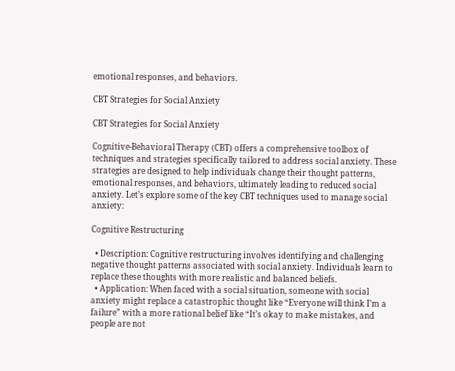emotional responses, and behaviors.

CBT Strategies for Social Anxiety

CBT Strategies for Social Anxiety

Cognitive-Behavioral Therapy (CBT) offers a comprehensive toolbox of techniques and strategies specifically tailored to address social anxiety. These strategies are designed to help individuals change their thought patterns, emotional responses, and behaviors, ultimately leading to reduced social anxiety. Let’s explore some of the key CBT techniques used to manage social anxiety:

Cognitive Restructuring

  • Description: Cognitive restructuring involves identifying and challenging negative thought patterns associated with social anxiety. Individuals learn to replace these thoughts with more realistic and balanced beliefs.
  • Application: When faced with a social situation, someone with social anxiety might replace a catastrophic thought like “Everyone will think I’m a failure” with a more rational belief like “It’s okay to make mistakes, and people are not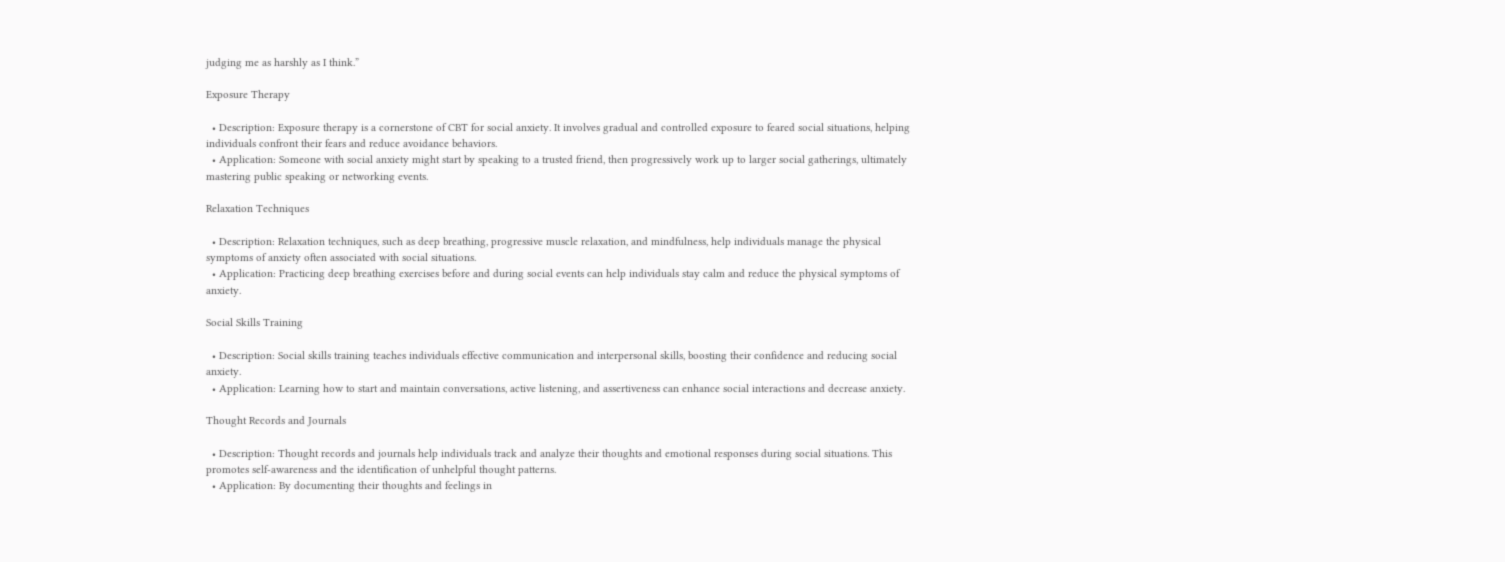judging me as harshly as I think.”

Exposure Therapy

  • Description: Exposure therapy is a cornerstone of CBT for social anxiety. It involves gradual and controlled exposure to feared social situations, helping individuals confront their fears and reduce avoidance behaviors.
  • Application: Someone with social anxiety might start by speaking to a trusted friend, then progressively work up to larger social gatherings, ultimately mastering public speaking or networking events.

Relaxation Techniques

  • Description: Relaxation techniques, such as deep breathing, progressive muscle relaxation, and mindfulness, help individuals manage the physical symptoms of anxiety often associated with social situations.
  • Application: Practicing deep breathing exercises before and during social events can help individuals stay calm and reduce the physical symptoms of anxiety.

Social Skills Training

  • Description: Social skills training teaches individuals effective communication and interpersonal skills, boosting their confidence and reducing social anxiety.
  • Application: Learning how to start and maintain conversations, active listening, and assertiveness can enhance social interactions and decrease anxiety.

Thought Records and Journals

  • Description: Thought records and journals help individuals track and analyze their thoughts and emotional responses during social situations. This promotes self-awareness and the identification of unhelpful thought patterns.
  • Application: By documenting their thoughts and feelings in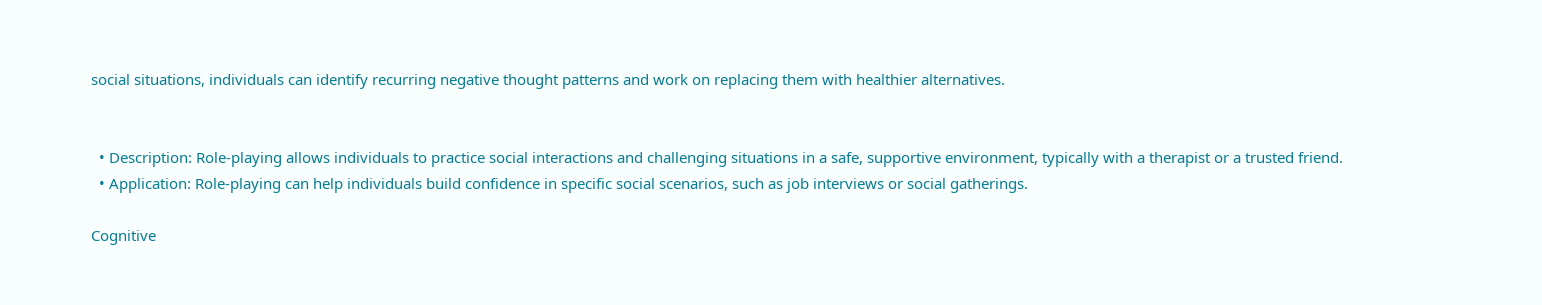social situations, individuals can identify recurring negative thought patterns and work on replacing them with healthier alternatives.


  • Description: Role-playing allows individuals to practice social interactions and challenging situations in a safe, supportive environment, typically with a therapist or a trusted friend.
  • Application: Role-playing can help individuals build confidence in specific social scenarios, such as job interviews or social gatherings.

Cognitive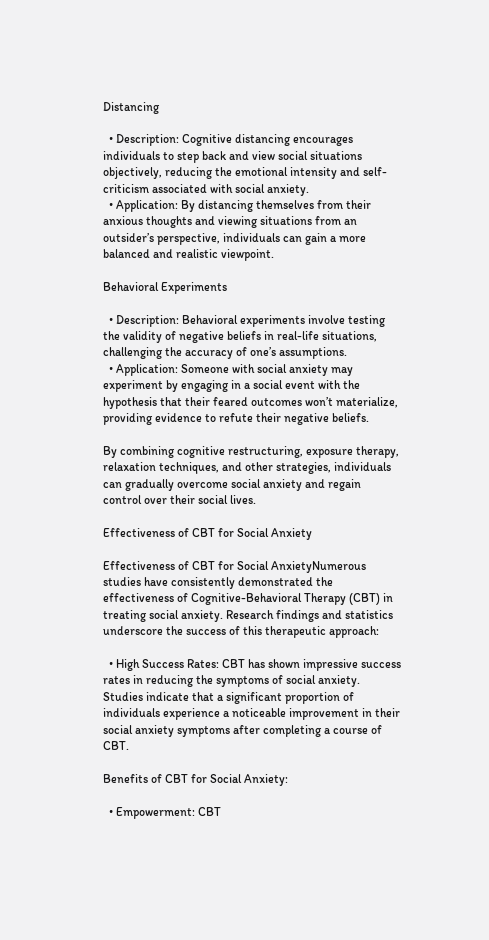Distancing

  • Description: Cognitive distancing encourages individuals to step back and view social situations objectively, reducing the emotional intensity and self-criticism associated with social anxiety.
  • Application: By distancing themselves from their anxious thoughts and viewing situations from an outsider’s perspective, individuals can gain a more balanced and realistic viewpoint.

Behavioral Experiments

  • Description: Behavioral experiments involve testing the validity of negative beliefs in real-life situations, challenging the accuracy of one’s assumptions.
  • Application: Someone with social anxiety may experiment by engaging in a social event with the hypothesis that their feared outcomes won’t materialize, providing evidence to refute their negative beliefs.

By combining cognitive restructuring, exposure therapy, relaxation techniques, and other strategies, individuals can gradually overcome social anxiety and regain control over their social lives.

Effectiveness of CBT for Social Anxiety

Effectiveness of CBT for Social AnxietyNumerous studies have consistently demonstrated the effectiveness of Cognitive-Behavioral Therapy (CBT) in treating social anxiety. Research findings and statistics underscore the success of this therapeutic approach:

  • High Success Rates: CBT has shown impressive success rates in reducing the symptoms of social anxiety. Studies indicate that a significant proportion of individuals experience a noticeable improvement in their social anxiety symptoms after completing a course of CBT.

Benefits of CBT for Social Anxiety:

  • Empowerment: CBT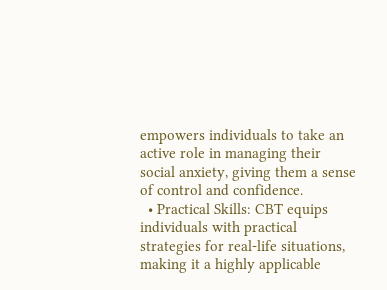empowers individuals to take an active role in managing their social anxiety, giving them a sense of control and confidence.
  • Practical Skills: CBT equips individuals with practical strategies for real-life situations, making it a highly applicable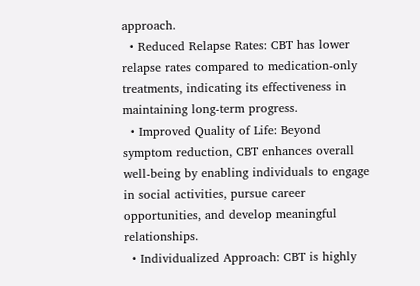approach.
  • Reduced Relapse Rates: CBT has lower relapse rates compared to medication-only treatments, indicating its effectiveness in maintaining long-term progress.
  • Improved Quality of Life: Beyond symptom reduction, CBT enhances overall well-being by enabling individuals to engage in social activities, pursue career opportunities, and develop meaningful relationships.
  • Individualized Approach: CBT is highly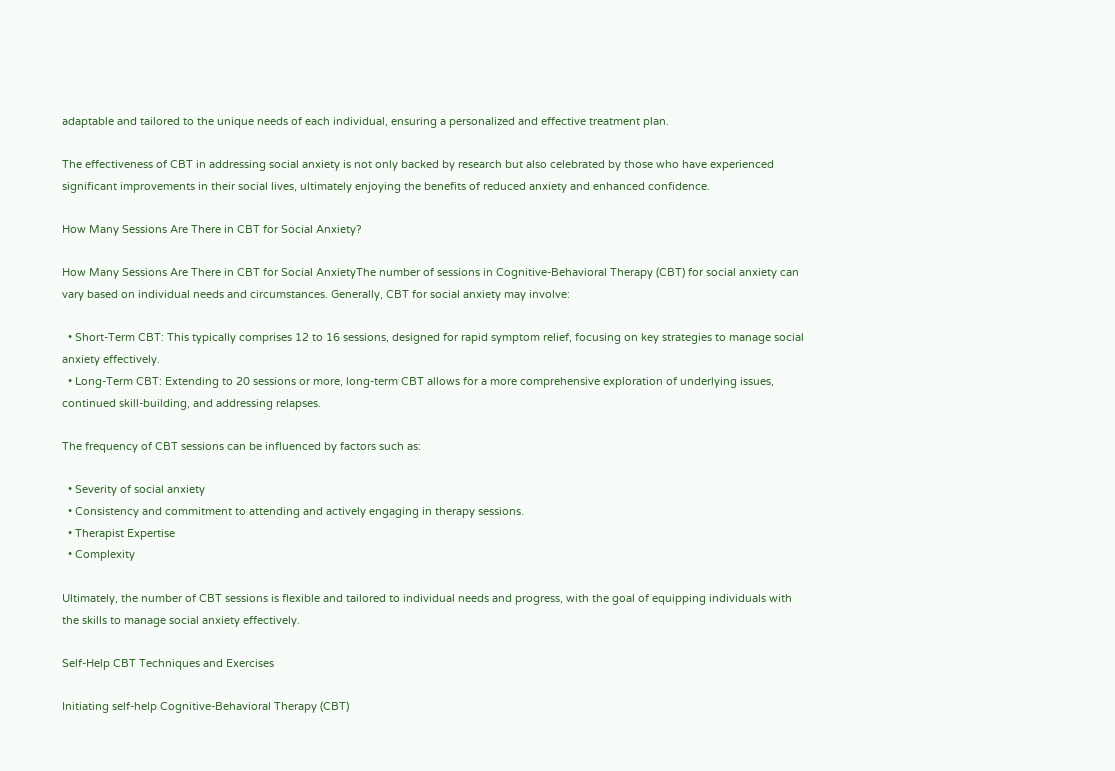adaptable and tailored to the unique needs of each individual, ensuring a personalized and effective treatment plan.

The effectiveness of CBT in addressing social anxiety is not only backed by research but also celebrated by those who have experienced significant improvements in their social lives, ultimately enjoying the benefits of reduced anxiety and enhanced confidence.

How Many Sessions Are There in CBT for Social Anxiety?

How Many Sessions Are There in CBT for Social AnxietyThe number of sessions in Cognitive-Behavioral Therapy (CBT) for social anxiety can vary based on individual needs and circumstances. Generally, CBT for social anxiety may involve:

  • Short-Term CBT: This typically comprises 12 to 16 sessions, designed for rapid symptom relief, focusing on key strategies to manage social anxiety effectively.
  • Long-Term CBT: Extending to 20 sessions or more, long-term CBT allows for a more comprehensive exploration of underlying issues, continued skill-building, and addressing relapses.

The frequency of CBT sessions can be influenced by factors such as:

  • Severity of social anxiety
  • Consistency and commitment to attending and actively engaging in therapy sessions.
  • Therapist Expertise
  • Complexity

Ultimately, the number of CBT sessions is flexible and tailored to individual needs and progress, with the goal of equipping individuals with the skills to manage social anxiety effectively.

Self-Help CBT Techniques and Exercises

Initiating self-help Cognitive-Behavioral Therapy (CBT)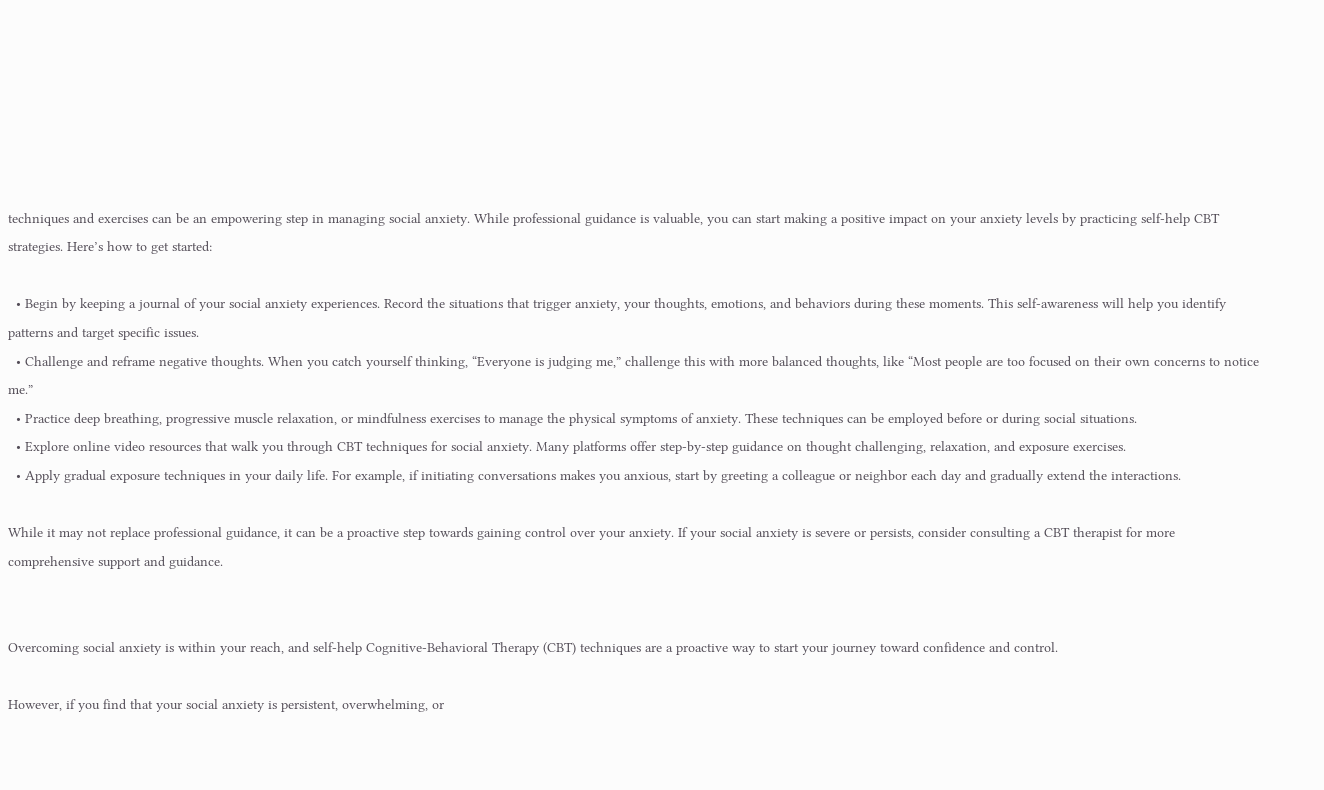techniques and exercises can be an empowering step in managing social anxiety. While professional guidance is valuable, you can start making a positive impact on your anxiety levels by practicing self-help CBT strategies. Here’s how to get started:

  • Begin by keeping a journal of your social anxiety experiences. Record the situations that trigger anxiety, your thoughts, emotions, and behaviors during these moments. This self-awareness will help you identify patterns and target specific issues.
  • Challenge and reframe negative thoughts. When you catch yourself thinking, “Everyone is judging me,” challenge this with more balanced thoughts, like “Most people are too focused on their own concerns to notice me.”
  • Practice deep breathing, progressive muscle relaxation, or mindfulness exercises to manage the physical symptoms of anxiety. These techniques can be employed before or during social situations.
  • Explore online video resources that walk you through CBT techniques for social anxiety. Many platforms offer step-by-step guidance on thought challenging, relaxation, and exposure exercises.
  • Apply gradual exposure techniques in your daily life. For example, if initiating conversations makes you anxious, start by greeting a colleague or neighbor each day and gradually extend the interactions.

While it may not replace professional guidance, it can be a proactive step towards gaining control over your anxiety. If your social anxiety is severe or persists, consider consulting a CBT therapist for more comprehensive support and guidance.


Overcoming social anxiety is within your reach, and self-help Cognitive-Behavioral Therapy (CBT) techniques are a proactive way to start your journey toward confidence and control.

However, if you find that your social anxiety is persistent, overwhelming, or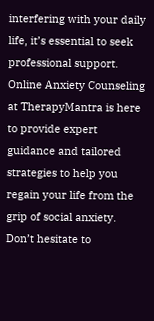interfering with your daily life, it’s essential to seek professional support. Online Anxiety Counseling at TherapyMantra is here to provide expert guidance and tailored strategies to help you regain your life from the grip of social anxiety. Don’t hesitate to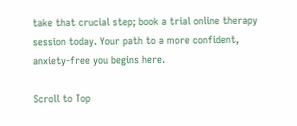take that crucial step; book a trial online therapy session today. Your path to a more confident, anxiety-free you begins here.

Scroll to Top